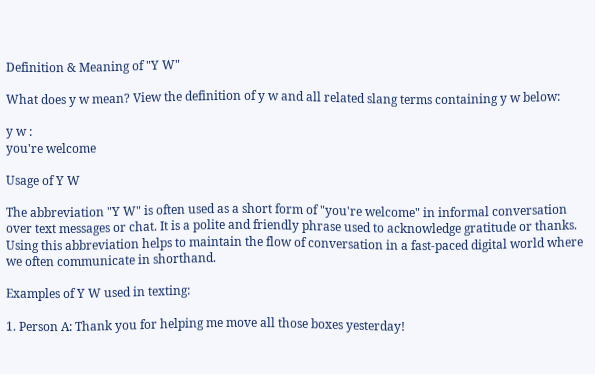Definition & Meaning of "Y W"

What does y w mean? View the definition of y w and all related slang terms containing y w below:

y w :
you're welcome

Usage of Y W

The abbreviation "Y W" is often used as a short form of "you're welcome" in informal conversation over text messages or chat. It is a polite and friendly phrase used to acknowledge gratitude or thanks. Using this abbreviation helps to maintain the flow of conversation in a fast-paced digital world where we often communicate in shorthand.

Examples of Y W used in texting:

1. Person A: Thank you for helping me move all those boxes yesterday!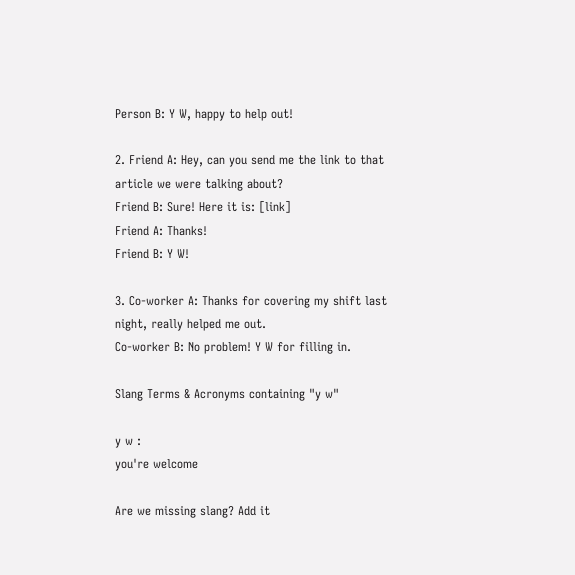Person B: Y W, happy to help out!

2. Friend A: Hey, can you send me the link to that article we were talking about?
Friend B: Sure! Here it is: [link]
Friend A: Thanks!
Friend B: Y W!

3. Co-worker A: Thanks for covering my shift last night, really helped me out.
Co-worker B: No problem! Y W for filling in.

Slang Terms & Acronyms containing "y w"

y w :
you're welcome

Are we missing slang? Add it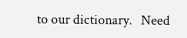to our dictionary.   Need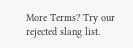More Terms? Try our rejected slang list.